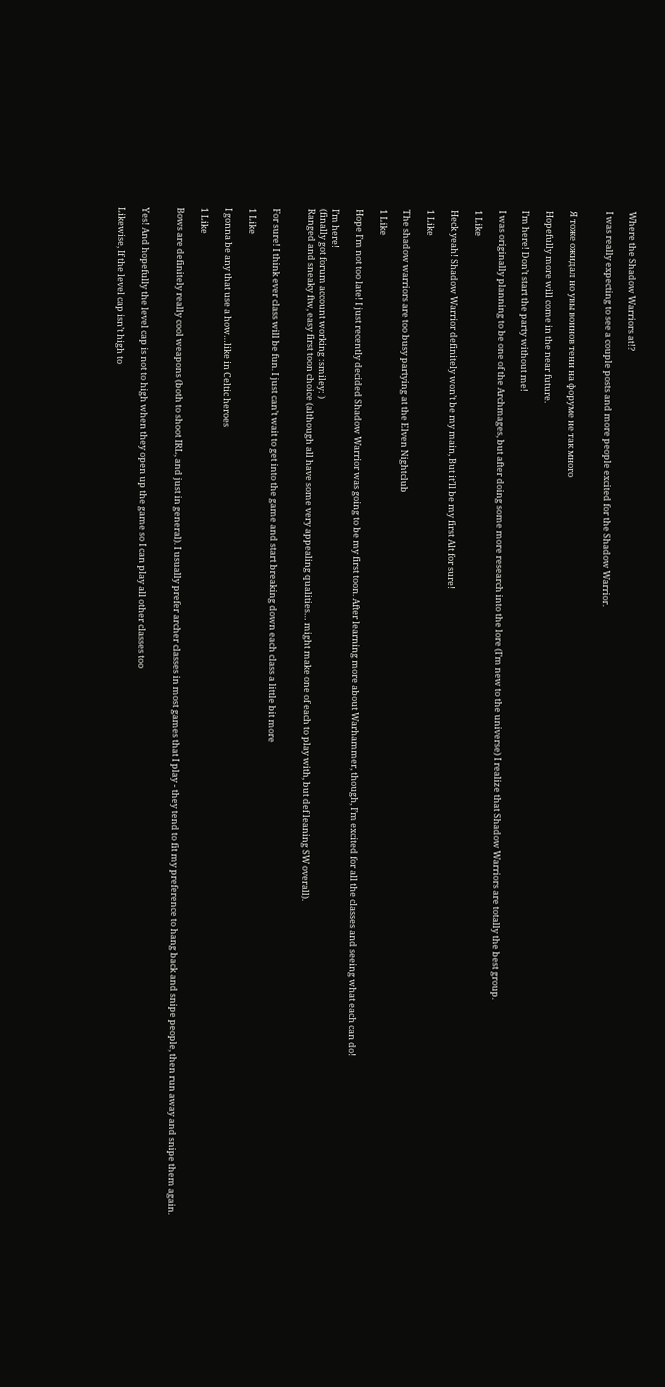Where the Shadow Warriors at!?

I was really expecting to see a couple posts and more people excited for the Shadow Warrior.


Я тоже ожидал но увы воинов тени на форуме не так много

Hopefully more will come in the near future.

I’m here! Don’t start the party without me!

I was originally planning to be one of the Archmages, but after doing some more research into the lore (I’m new to the universe) I realize that Shadow Warriors are totally the best group.

1 Like

Heck yeah! Shadow Warrior definitely won’t be my main, But it’ll be my first Alt for sure!

1 Like

The shadow warriors are too busy partying at the Elven Nightclub

1 Like

Hope I’m not too late! I just recently decided Shadow Warrior was going to be my first toon. After learning more about Warhammer, though, I’m excited for all the classes and seeing what each can do!

I’m here!
(finally got forum account working :smiley: )
Ranged and sneaky ftw, easy first toon choice (although all have some very appealing qualities… might make one of each to play with, but def leaning SW overall).


For sure! I think ever class will be fun. I just can’t wait to get into the game and start breaking down each class a little bit more

1 Like

I gonna be any that use a how…like in Celtic heroes

1 Like

Bows are definitely really cool weapons (both to shoot IRL, and just in general). I usually prefer archer classes in most games that I play - they tend to fit my preference to hang back and snipe people, then run away and snipe them again.


Yes! And hopefully the level cap is not to high when they open up the game so I can play all other classes too

Likewise, If the level cap isn’t high to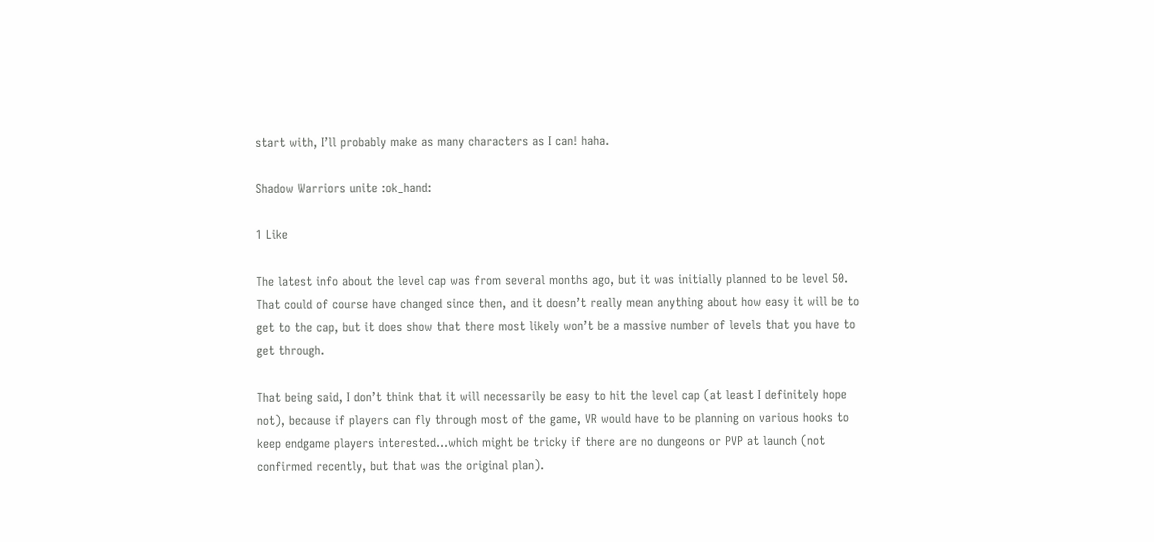start with, I’ll probably make as many characters as I can! haha.

Shadow Warriors unite :ok_hand:

1 Like

The latest info about the level cap was from several months ago, but it was initially planned to be level 50. That could of course have changed since then, and it doesn’t really mean anything about how easy it will be to get to the cap, but it does show that there most likely won’t be a massive number of levels that you have to get through.

That being said, I don’t think that it will necessarily be easy to hit the level cap (at least I definitely hope not), because if players can fly through most of the game, VR would have to be planning on various hooks to keep endgame players interested…which might be tricky if there are no dungeons or PVP at launch (not confirmed recently, but that was the original plan).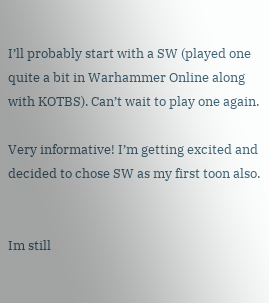I’ll probably start with a SW (played one quite a bit in Warhammer Online along with KOTBS). Can’t wait to play one again.

Very informative! I’m getting excited and decided to chose SW as my first toon also.


Im still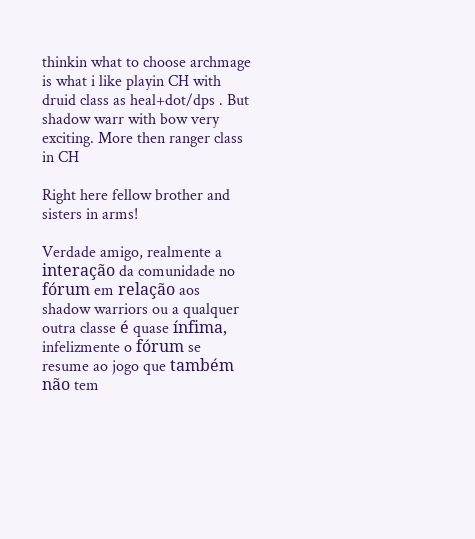thinkin what to choose archmage is what i like playin CH with druid class as heal+dot/dps . But shadow warr with bow very exciting. More then ranger class in CH

Right here fellow brother and sisters in arms!

Verdade amigo, realmente a interação da comunidade no fórum em relação aos shadow warriors ou a qualquer outra classe é quase ínfima, infelizmente o fórum se resume ao jogo que também não tem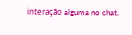interação alguma no chat.